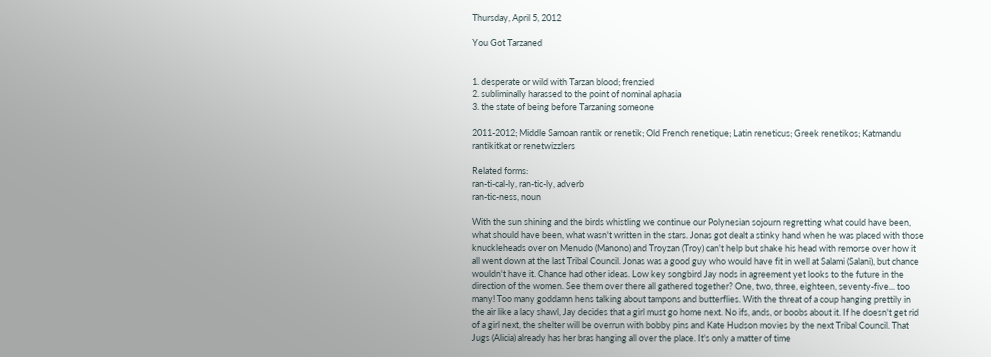Thursday, April 5, 2012

You Got Tarzaned


1. desperate or wild with Tarzan blood; frenzied
2. subliminally harassed to the point of nominal aphasia
3. the state of being before Tarzaning someone

2011-2012; Middle Samoan rantik or renetik; Old French renetique; Latin reneticus; Greek renetikos; Katmandu rantikitkat or renetwizzlers

Related forms:
ran-ti-cal-ly, ran-tic-ly, adverb
ran-tic-ness, noun

With the sun shining and the birds whistling we continue our Polynesian sojourn regretting what could have been, what should have been, what wasn't written in the stars. Jonas got dealt a stinky hand when he was placed with those knuckleheads over on Menudo (Manono) and Troyzan (Troy) can't help but shake his head with remorse over how it all went down at the last Tribal Council. Jonas was a good guy who would have fit in well at Salami (Salani), but chance wouldn't have it. Chance had other ideas. Low key songbird Jay nods in agreement yet looks to the future in the direction of the women. See them over there all gathered together? One, two, three, eighteen, seventy-five... too many! Too many goddamn hens talking about tampons and butterflies. With the threat of a coup hanging prettily in the air like a lacy shawl, Jay decides that a girl must go home next. No ifs, ands, or boobs about it. If he doesn't get rid of a girl next, the shelter will be overrun with bobby pins and Kate Hudson movies by the next Tribal Council. That Jugs (Alicia) already has her bras hanging all over the place. It's only a matter of time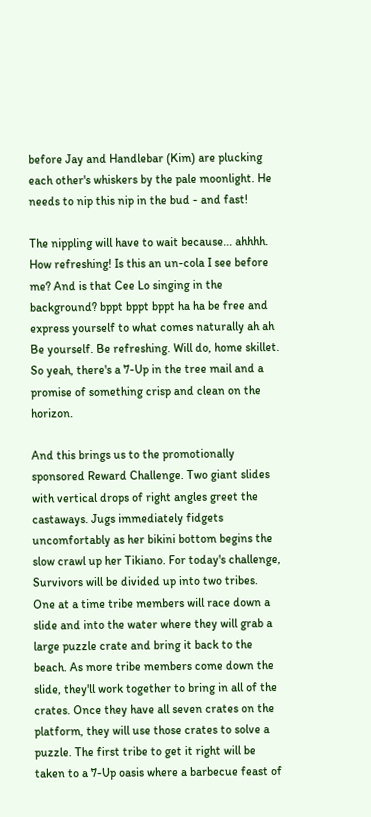before Jay and Handlebar (Kim) are plucking each other's whiskers by the pale moonlight. He needs to nip this nip in the bud - and fast!

The nippling will have to wait because... ahhhh. How refreshing! Is this an un-cola I see before me? And is that Cee Lo singing in the background? bppt bppt bppt ha ha be free and express yourself to what comes naturally ah ah Be yourself. Be refreshing. Will do, home skillet. So yeah, there's a 7-Up in the tree mail and a promise of something crisp and clean on the horizon.

And this brings us to the promotionally sponsored Reward Challenge. Two giant slides with vertical drops of right angles greet the castaways. Jugs immediately fidgets uncomfortably as her bikini bottom begins the slow crawl up her Tikiano. For today's challenge, Survivors will be divided up into two tribes. One at a time tribe members will race down a slide and into the water where they will grab a large puzzle crate and bring it back to the beach. As more tribe members come down the slide, they'll work together to bring in all of the crates. Once they have all seven crates on the platform, they will use those crates to solve a puzzle. The first tribe to get it right will be taken to a 7-Up oasis where a barbecue feast of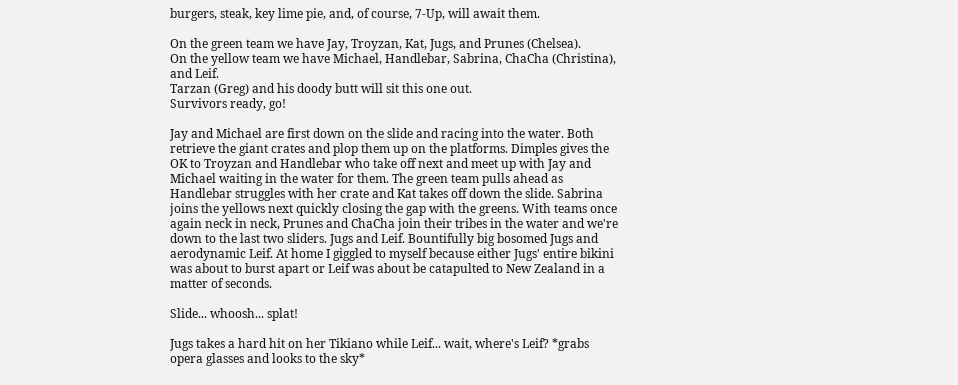burgers, steak, key lime pie, and, of course, 7-Up, will await them.

On the green team we have Jay, Troyzan, Kat, Jugs, and Prunes (Chelsea).
On the yellow team we have Michael, Handlebar, Sabrina, ChaCha (Christina), and Leif.
Tarzan (Greg) and his doody butt will sit this one out.
Survivors ready, go!

Jay and Michael are first down on the slide and racing into the water. Both retrieve the giant crates and plop them up on the platforms. Dimples gives the OK to Troyzan and Handlebar who take off next and meet up with Jay and Michael waiting in the water for them. The green team pulls ahead as Handlebar struggles with her crate and Kat takes off down the slide. Sabrina joins the yellows next quickly closing the gap with the greens. With teams once again neck in neck, Prunes and ChaCha join their tribes in the water and we're down to the last two sliders. Jugs and Leif. Bountifully big bosomed Jugs and aerodynamic Leif. At home I giggled to myself because either Jugs' entire bikini was about to burst apart or Leif was about be catapulted to New Zealand in a matter of seconds.

Slide... whoosh... splat!

Jugs takes a hard hit on her Tikiano while Leif... wait, where's Leif? *grabs opera glasses and looks to the sky*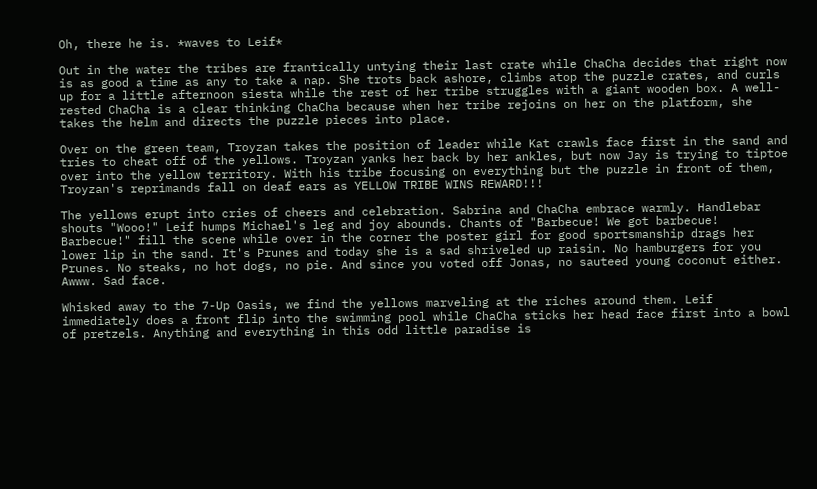Oh, there he is. *waves to Leif*

Out in the water the tribes are frantically untying their last crate while ChaCha decides that right now is as good a time as any to take a nap. She trots back ashore, climbs atop the puzzle crates, and curls up for a little afternoon siesta while the rest of her tribe struggles with a giant wooden box. A well-rested ChaCha is a clear thinking ChaCha because when her tribe rejoins on her on the platform, she takes the helm and directs the puzzle pieces into place.

Over on the green team, Troyzan takes the position of leader while Kat crawls face first in the sand and tries to cheat off of the yellows. Troyzan yanks her back by her ankles, but now Jay is trying to tiptoe over into the yellow territory. With his tribe focusing on everything but the puzzle in front of them, Troyzan's reprimands fall on deaf ears as YELLOW TRIBE WINS REWARD!!!

The yellows erupt into cries of cheers and celebration. Sabrina and ChaCha embrace warmly. Handlebar shouts "Wooo!" Leif humps Michael's leg and joy abounds. Chants of "Barbecue! We got barbecue! Barbecue!" fill the scene while over in the corner the poster girl for good sportsmanship drags her lower lip in the sand. It's Prunes and today she is a sad shriveled up raisin. No hamburgers for you Prunes. No steaks, no hot dogs, no pie. And since you voted off Jonas, no sauteed young coconut either. Awww. Sad face.

Whisked away to the 7-Up Oasis, we find the yellows marveling at the riches around them. Leif immediately does a front flip into the swimming pool while ChaCha sticks her head face first into a bowl of pretzels. Anything and everything in this odd little paradise is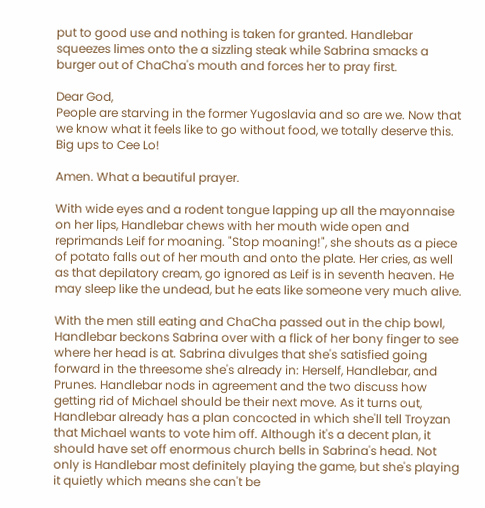put to good use and nothing is taken for granted. Handlebar squeezes limes onto the a sizzling steak while Sabrina smacks a burger out of ChaCha's mouth and forces her to pray first.

Dear God,
People are starving in the former Yugoslavia and so are we. Now that we know what it feels like to go without food, we totally deserve this. Big ups to Cee Lo!

Amen. What a beautiful prayer.

With wide eyes and a rodent tongue lapping up all the mayonnaise on her lips, Handlebar chews with her mouth wide open and reprimands Leif for moaning. "Stop moaning!", she shouts as a piece of potato falls out of her mouth and onto the plate. Her cries, as well as that depilatory cream, go ignored as Leif is in seventh heaven. He may sleep like the undead, but he eats like someone very much alive.

With the men still eating and ChaCha passed out in the chip bowl, Handlebar beckons Sabrina over with a flick of her bony finger to see where her head is at. Sabrina divulges that she's satisfied going forward in the threesome she's already in: Herself, Handlebar, and Prunes. Handlebar nods in agreement and the two discuss how getting rid of Michael should be their next move. As it turns out, Handlebar already has a plan concocted in which she'll tell Troyzan that Michael wants to vote him off. Although it's a decent plan, it should have set off enormous church bells in Sabrina's head. Not only is Handlebar most definitely playing the game, but she's playing it quietly which means she can't be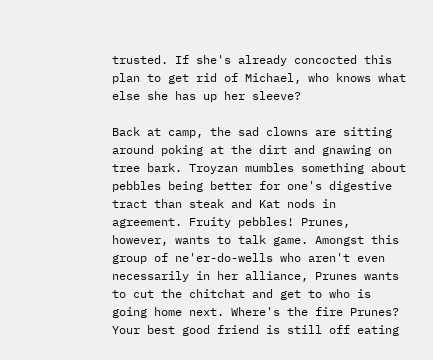trusted. If she's already concocted this plan to get rid of Michael, who knows what else she has up her sleeve?

Back at camp, the sad clowns are sitting around poking at the dirt and gnawing on tree bark. Troyzan mumbles something about pebbles being better for one's digestive tract than steak and Kat nods in agreement. Fruity pebbles! Prunes, however, wants to talk game. Amongst this group of ne'er-do-wells who aren't even necessarily in her alliance, Prunes wants to cut the chitchat and get to who is going home next. Where's the fire Prunes? Your best good friend is still off eating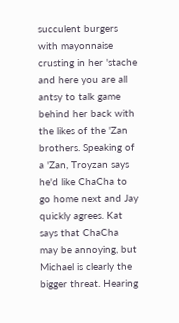succulent burgers with mayonnaise crusting in her 'stache and here you are all antsy to talk game behind her back with the likes of the 'Zan brothers. Speaking of a 'Zan, Troyzan says he'd like ChaCha to go home next and Jay quickly agrees. Kat says that ChaCha may be annoying, but Michael is clearly the bigger threat. Hearing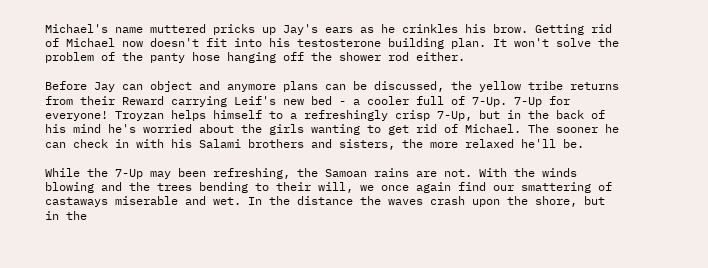Michael's name muttered pricks up Jay's ears as he crinkles his brow. Getting rid of Michael now doesn't fit into his testosterone building plan. It won't solve the problem of the panty hose hanging off the shower rod either.

Before Jay can object and anymore plans can be discussed, the yellow tribe returns from their Reward carrying Leif's new bed - a cooler full of 7-Up. 7-Up for everyone! Troyzan helps himself to a refreshingly crisp 7-Up, but in the back of his mind he's worried about the girls wanting to get rid of Michael. The sooner he can check in with his Salami brothers and sisters, the more relaxed he'll be.

While the 7-Up may been refreshing, the Samoan rains are not. With the winds blowing and the trees bending to their will, we once again find our smattering of castaways miserable and wet. In the distance the waves crash upon the shore, but in the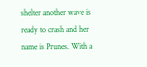shelter another wave is ready to crash and her name is Prunes. With a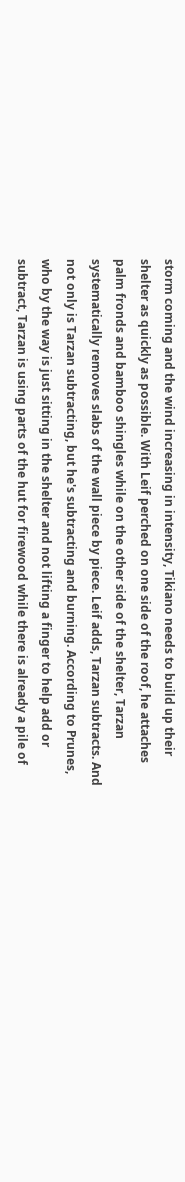storm coming and the wind increasing in intensity, Tikiano needs to build up their shelter as quickly as possible. With Leif perched on one side of the roof, he attaches palm fronds and bamboo shingles while on the other side of the shelter, Tarzan systematically removes slabs of the wall piece by piece. Leif adds, Tarzan subtracts. And not only is Tarzan subtracting, but he's subtracting and burning. According to Prunes, who by the way is just sitting in the shelter and not lifting a finger to help add or subtract, Tarzan is using parts of the hut for firewood while there is already a pile of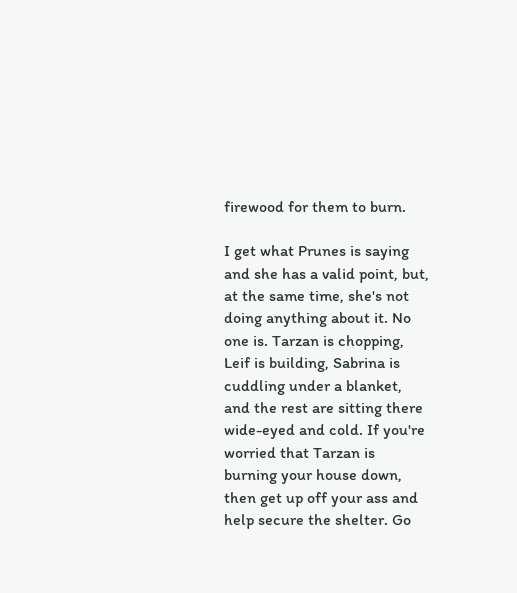firewood for them to burn.

I get what Prunes is saying and she has a valid point, but, at the same time, she's not doing anything about it. No one is. Tarzan is chopping, Leif is building, Sabrina is cuddling under a blanket, and the rest are sitting there wide-eyed and cold. If you're worried that Tarzan is burning your house down, then get up off your ass and help secure the shelter. Go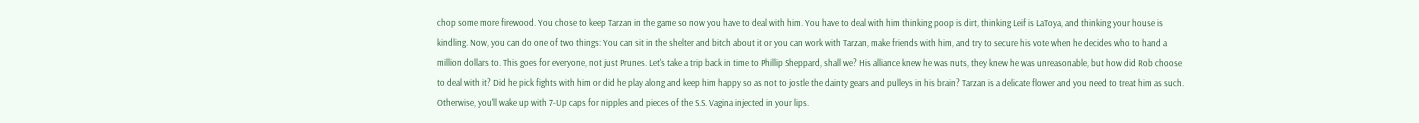chop some more firewood. You chose to keep Tarzan in the game so now you have to deal with him. You have to deal with him thinking poop is dirt, thinking Leif is LaToya, and thinking your house is kindling. Now, you can do one of two things: You can sit in the shelter and bitch about it or you can work with Tarzan, make friends with him, and try to secure his vote when he decides who to hand a million dollars to. This goes for everyone, not just Prunes. Let's take a trip back in time to Phillip Sheppard, shall we? His alliance knew he was nuts, they knew he was unreasonable, but how did Rob choose to deal with it? Did he pick fights with him or did he play along and keep him happy so as not to jostle the dainty gears and pulleys in his brain? Tarzan is a delicate flower and you need to treat him as such. Otherwise, you'll wake up with 7-Up caps for nipples and pieces of the S.S. Vagina injected in your lips.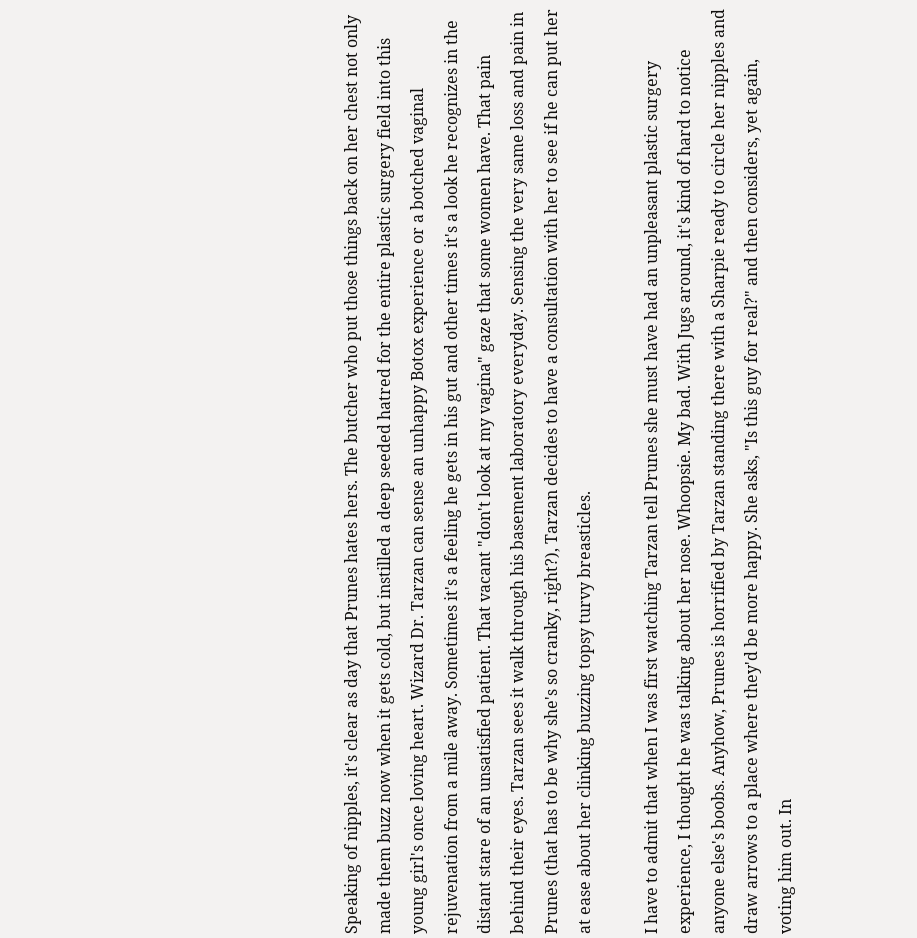Speaking of nipples, it's clear as day that Prunes hates hers. The butcher who put those things back on her chest not only made them buzz now when it gets cold, but instilled a deep seeded hatred for the entire plastic surgery field into this young girl's once loving heart. Wizard Dr. Tarzan can sense an unhappy Botox experience or a botched vaginal rejuvenation from a mile away. Sometimes it's a feeling he gets in his gut and other times it's a look he recognizes in the distant stare of an unsatisfied patient. That vacant "don't look at my vagina" gaze that some women have. That pain behind their eyes. Tarzan sees it walk through his basement laboratory everyday. Sensing the very same loss and pain in Prunes (that has to be why she's so cranky, right?), Tarzan decides to have a consultation with her to see if he can put her at ease about her clinking buzzing topsy turvy breasticles.

I have to admit that when I was first watching Tarzan tell Prunes she must have had an unpleasant plastic surgery experience, I thought he was talking about her nose. Whoopsie. My bad. With Jugs around, it's kind of hard to notice anyone else's boobs. Anyhow, Prunes is horrified by Tarzan standing there with a Sharpie ready to circle her nipples and draw arrows to a place where they'd be more happy. She asks, "Is this guy for real?" and then considers, yet again, voting him out. In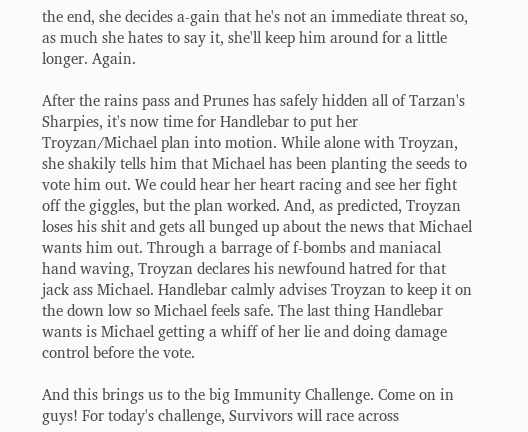the end, she decides a-gain that he's not an immediate threat so, as much she hates to say it, she'll keep him around for a little longer. Again.

After the rains pass and Prunes has safely hidden all of Tarzan's Sharpies, it's now time for Handlebar to put her Troyzan/Michael plan into motion. While alone with Troyzan, she shakily tells him that Michael has been planting the seeds to vote him out. We could hear her heart racing and see her fight off the giggles, but the plan worked. And, as predicted, Troyzan loses his shit and gets all bunged up about the news that Michael wants him out. Through a barrage of f-bombs and maniacal hand waving, Troyzan declares his newfound hatred for that jack ass Michael. Handlebar calmly advises Troyzan to keep it on the down low so Michael feels safe. The last thing Handlebar wants is Michael getting a whiff of her lie and doing damage control before the vote.

And this brings us to the big Immunity Challenge. Come on in guys! For today's challenge, Survivors will race across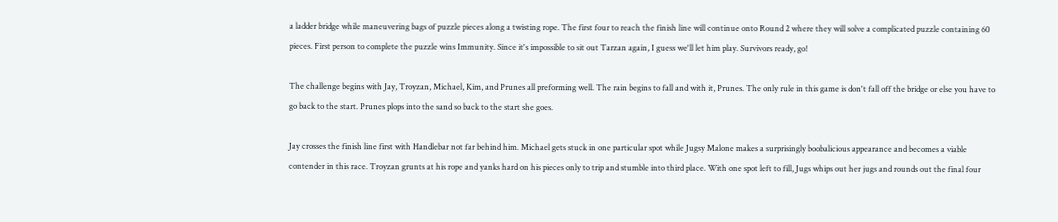a ladder bridge while maneuvering bags of puzzle pieces along a twisting rope. The first four to reach the finish line will continue onto Round 2 where they will solve a complicated puzzle containing 60 pieces. First person to complete the puzzle wins Immunity. Since it's impossible to sit out Tarzan again, I guess we'll let him play. Survivors ready, go!

The challenge begins with Jay, Troyzan, Michael, Kim, and Prunes all preforming well. The rain begins to fall and with it, Prunes. The only rule in this game is don't fall off the bridge or else you have to go back to the start. Prunes plops into the sand so back to the start she goes.

Jay crosses the finish line first with Handlebar not far behind him. Michael gets stuck in one particular spot while Jugsy Malone makes a surprisingly boobalicious appearance and becomes a viable contender in this race. Troyzan grunts at his rope and yanks hard on his pieces only to trip and stumble into third place. With one spot left to fill, Jugs whips out her jugs and rounds out the final four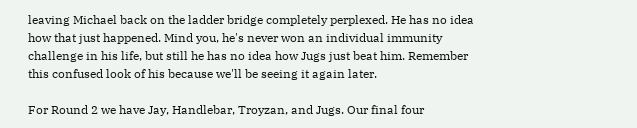leaving Michael back on the ladder bridge completely perplexed. He has no idea how that just happened. Mind you, he's never won an individual immunity challenge in his life, but still he has no idea how Jugs just beat him. Remember this confused look of his because we'll be seeing it again later.

For Round 2 we have Jay, Handlebar, Troyzan, and Jugs. Our final four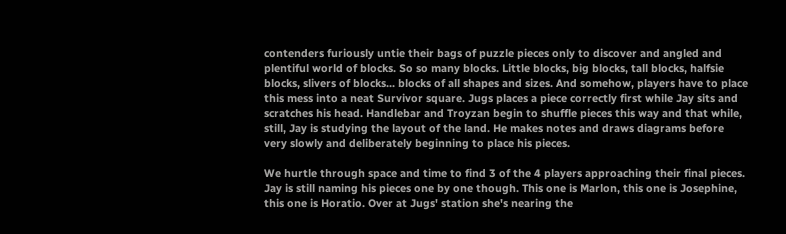contenders furiously untie their bags of puzzle pieces only to discover and angled and plentiful world of blocks. So so many blocks. Little blocks, big blocks, tall blocks, halfsie blocks, slivers of blocks... blocks of all shapes and sizes. And somehow, players have to place this mess into a neat Survivor square. Jugs places a piece correctly first while Jay sits and scratches his head. Handlebar and Troyzan begin to shuffle pieces this way and that while, still, Jay is studying the layout of the land. He makes notes and draws diagrams before very slowly and deliberately beginning to place his pieces.

We hurtle through space and time to find 3 of the 4 players approaching their final pieces. Jay is still naming his pieces one by one though. This one is Marlon, this one is Josephine, this one is Horatio. Over at Jugs' station she's nearing the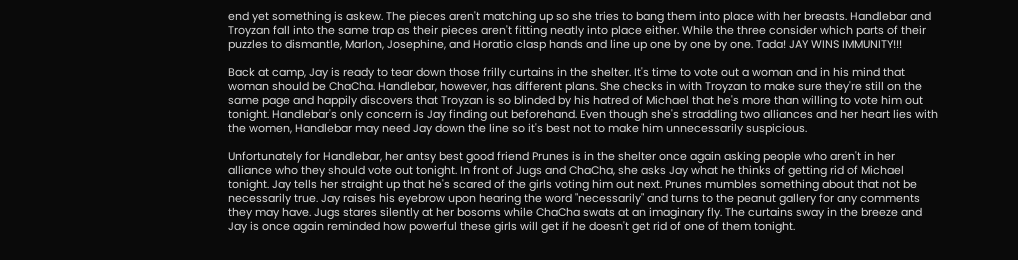end yet something is askew. The pieces aren't matching up so she tries to bang them into place with her breasts. Handlebar and Troyzan fall into the same trap as their pieces aren't fitting neatly into place either. While the three consider which parts of their puzzles to dismantle, Marlon, Josephine, and Horatio clasp hands and line up one by one by one. Tada! JAY WINS IMMUNITY!!!

Back at camp, Jay is ready to tear down those frilly curtains in the shelter. It's time to vote out a woman and in his mind that woman should be ChaCha. Handlebar, however, has different plans. She checks in with Troyzan to make sure they're still on the same page and happily discovers that Troyzan is so blinded by his hatred of Michael that he's more than willing to vote him out tonight. Handlebar's only concern is Jay finding out beforehand. Even though she's straddling two alliances and her heart lies with the women, Handlebar may need Jay down the line so it's best not to make him unnecessarily suspicious.

Unfortunately for Handlebar, her antsy best good friend Prunes is in the shelter once again asking people who aren't in her alliance who they should vote out tonight. In front of Jugs and ChaCha, she asks Jay what he thinks of getting rid of Michael tonight. Jay tells her straight up that he's scared of the girls voting him out next. Prunes mumbles something about that not be necessarily true. Jay raises his eyebrow upon hearing the word "necessarily" and turns to the peanut gallery for any comments they may have. Jugs stares silently at her bosoms while ChaCha swats at an imaginary fly. The curtains sway in the breeze and Jay is once again reminded how powerful these girls will get if he doesn't get rid of one of them tonight.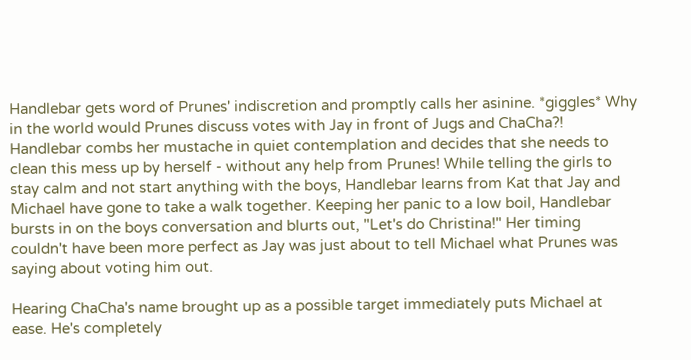Handlebar gets word of Prunes' indiscretion and promptly calls her asinine. *giggles* Why in the world would Prunes discuss votes with Jay in front of Jugs and ChaCha?! Handlebar combs her mustache in quiet contemplation and decides that she needs to clean this mess up by herself - without any help from Prunes! While telling the girls to stay calm and not start anything with the boys, Handlebar learns from Kat that Jay and Michael have gone to take a walk together. Keeping her panic to a low boil, Handlebar bursts in on the boys conversation and blurts out, "Let's do Christina!" Her timing couldn't have been more perfect as Jay was just about to tell Michael what Prunes was saying about voting him out.

Hearing ChaCha's name brought up as a possible target immediately puts Michael at ease. He's completely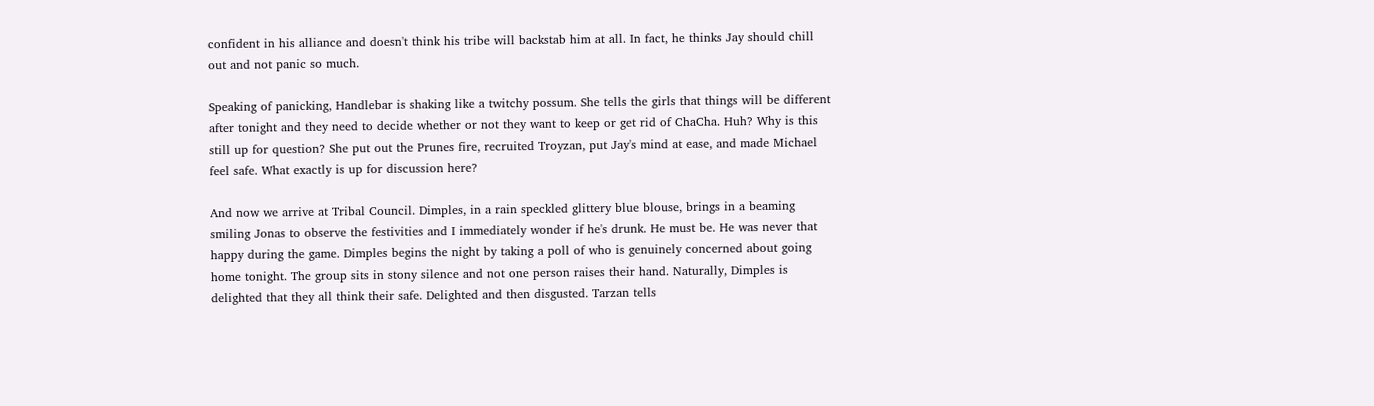confident in his alliance and doesn't think his tribe will backstab him at all. In fact, he thinks Jay should chill out and not panic so much.

Speaking of panicking, Handlebar is shaking like a twitchy possum. She tells the girls that things will be different after tonight and they need to decide whether or not they want to keep or get rid of ChaCha. Huh? Why is this still up for question? She put out the Prunes fire, recruited Troyzan, put Jay's mind at ease, and made Michael feel safe. What exactly is up for discussion here?

And now we arrive at Tribal Council. Dimples, in a rain speckled glittery blue blouse, brings in a beaming smiling Jonas to observe the festivities and I immediately wonder if he's drunk. He must be. He was never that happy during the game. Dimples begins the night by taking a poll of who is genuinely concerned about going home tonight. The group sits in stony silence and not one person raises their hand. Naturally, Dimples is delighted that they all think their safe. Delighted and then disgusted. Tarzan tells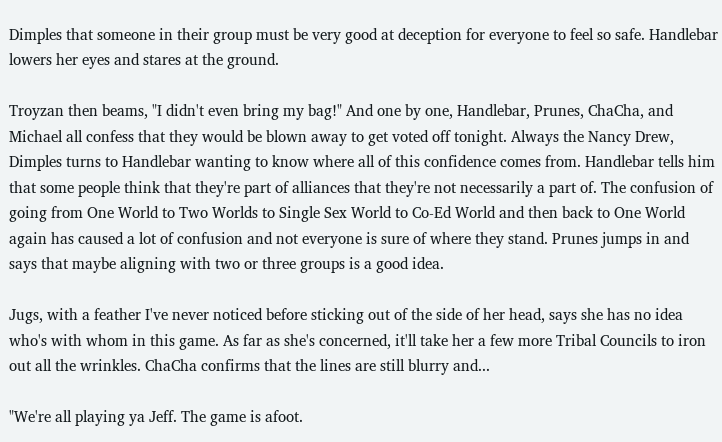Dimples that someone in their group must be very good at deception for everyone to feel so safe. Handlebar lowers her eyes and stares at the ground.

Troyzan then beams, "I didn't even bring my bag!" And one by one, Handlebar, Prunes, ChaCha, and Michael all confess that they would be blown away to get voted off tonight. Always the Nancy Drew, Dimples turns to Handlebar wanting to know where all of this confidence comes from. Handlebar tells him that some people think that they're part of alliances that they're not necessarily a part of. The confusion of going from One World to Two Worlds to Single Sex World to Co-Ed World and then back to One World again has caused a lot of confusion and not everyone is sure of where they stand. Prunes jumps in and says that maybe aligning with two or three groups is a good idea.

Jugs, with a feather I've never noticed before sticking out of the side of her head, says she has no idea who's with whom in this game. As far as she's concerned, it'll take her a few more Tribal Councils to iron out all the wrinkles. ChaCha confirms that the lines are still blurry and...

"We're all playing ya Jeff. The game is afoot.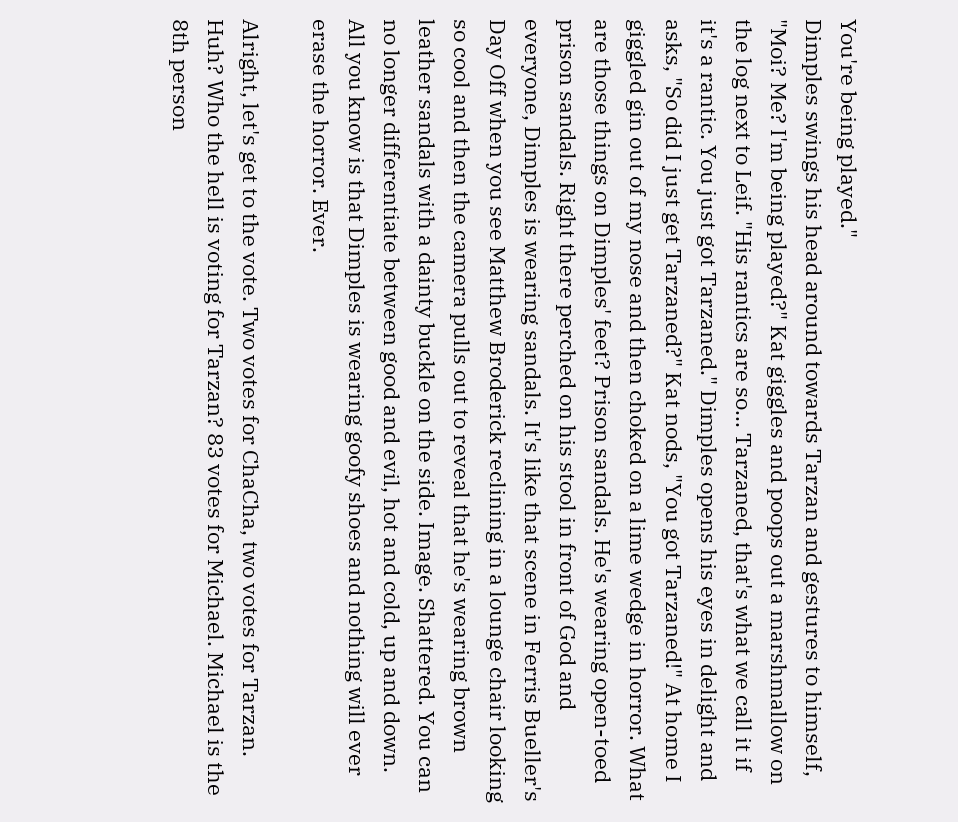You're being played."
Dimples swings his head around towards Tarzan and gestures to himself, "Moi? Me? I'm being played?" Kat giggles and poops out a marshmallow on the log next to Leif. "His rantics are so... Tarzaned, that's what we call it if it's a rantic. You just got Tarzaned." Dimples opens his eyes in delight and asks, "So did I just get Tarzaned?" Kat nods, "You got Tarzaned!" At home I giggled gin out of my nose and then choked on a lime wedge in horror. What are those things on Dimples' feet? Prison sandals. He's wearing open-toed prison sandals. Right there perched on his stool in front of God and everyone, Dimples is wearing sandals. It's like that scene in Ferris Bueller's Day Off when you see Matthew Broderick reclining in a lounge chair looking so cool and then the camera pulls out to reveal that he's wearing brown leather sandals with a dainty buckle on the side. Image. Shattered. You can no longer differentiate between good and evil, hot and cold, up and down. All you know is that Dimples is wearing goofy shoes and nothing will ever erase the horror. Ever.

Alright, let's get to the vote. Two votes for ChaCha, two votes for Tarzan. Huh? Who the hell is voting for Tarzan? 83 votes for Michael. Michael is the 8th person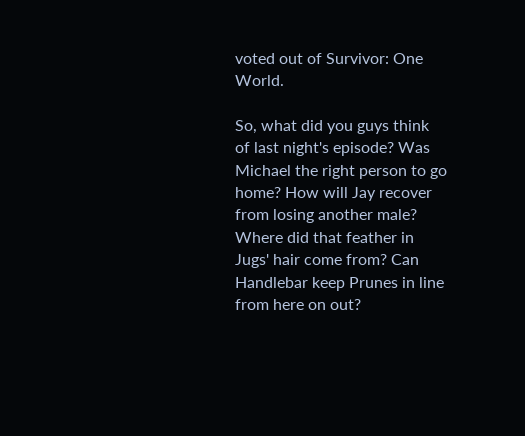voted out of Survivor: One World.

So, what did you guys think of last night's episode? Was Michael the right person to go home? How will Jay recover from losing another male? Where did that feather in Jugs' hair come from? Can Handlebar keep Prunes in line from here on out?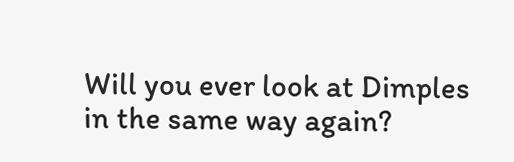Will you ever look at Dimples in the same way again?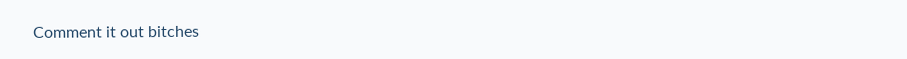Comment it out bitches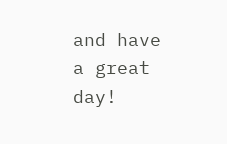and have a great day!